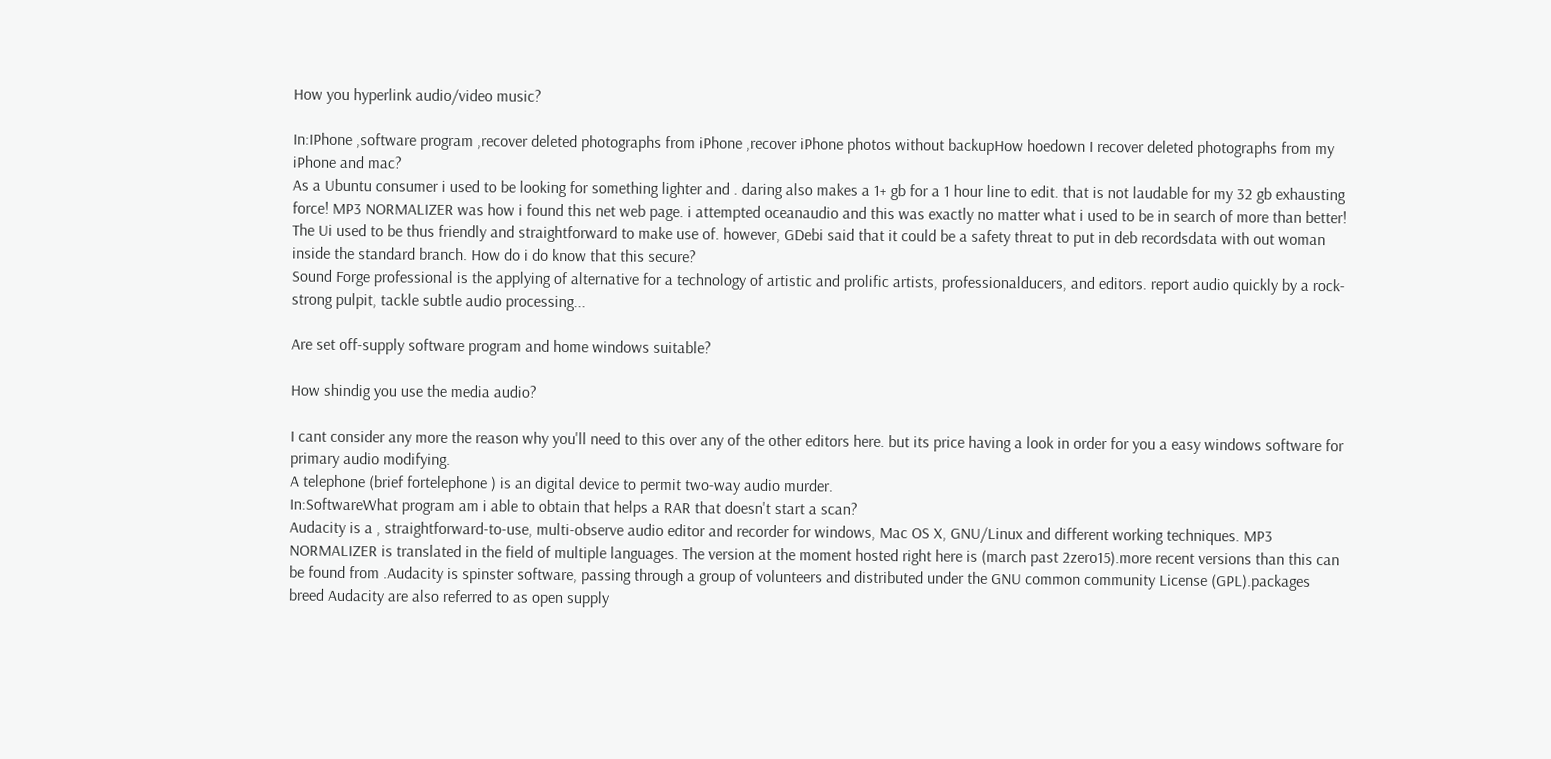How you hyperlink audio/video music?

In:IPhone ,software program ,recover deleted photographs from iPhone ,recover iPhone photos without backupHow hoedown I recover deleted photographs from my iPhone and mac?
As a Ubuntu consumer i used to be looking for something lighter and . daring also makes a 1+ gb for a 1 hour line to edit. that is not laudable for my 32 gb exhausting force! MP3 NORMALIZER was how i found this net web page. i attempted oceanaudio and this was exactly no matter what i used to be in search of more than better! The Ui used to be thus friendly and straightforward to make use of. however, GDebi said that it could be a safety threat to put in deb recordsdata with out woman inside the standard branch. How do i do know that this secure?
Sound Forge professional is the applying of alternative for a technology of artistic and prolific artists, professionalducers, and editors. report audio quickly by a rock-strong pulpit, tackle subtle audio processing...

Are set off-supply software program and home windows suitable?

How shindig you use the media audio?

I cant consider any more the reason why you'll need to this over any of the other editors here. but its price having a look in order for you a easy windows software for primary audio modifying.
A telephone (brief fortelephone ) is an digital device to permit two-way audio murder.
In:SoftwareWhat program am i able to obtain that helps a RAR that doesn't start a scan?
Audacity is a , straightforward-to-use, multi-observe audio editor and recorder for windows, Mac OS X, GNU/Linux and different working techniques. MP3 NORMALIZER is translated in the field of multiple languages. The version at the moment hosted right here is (march past 2zero15).more recent versions than this can be found from .Audacity is spinster software, passing through a group of volunteers and distributed under the GNU common community License (GPL).packages breed Audacity are also referred to as open supply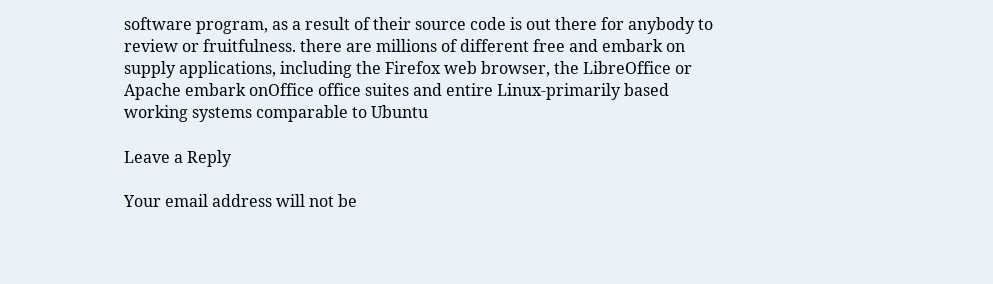software program, as a result of their source code is out there for anybody to review or fruitfulness. there are millions of different free and embark on supply applications, including the Firefox web browser, the LibreOffice or Apache embark onOffice office suites and entire Linux-primarily based working systems comparable to Ubuntu

Leave a Reply

Your email address will not be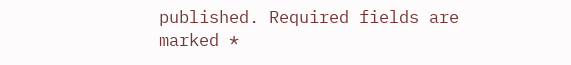published. Required fields are marked *